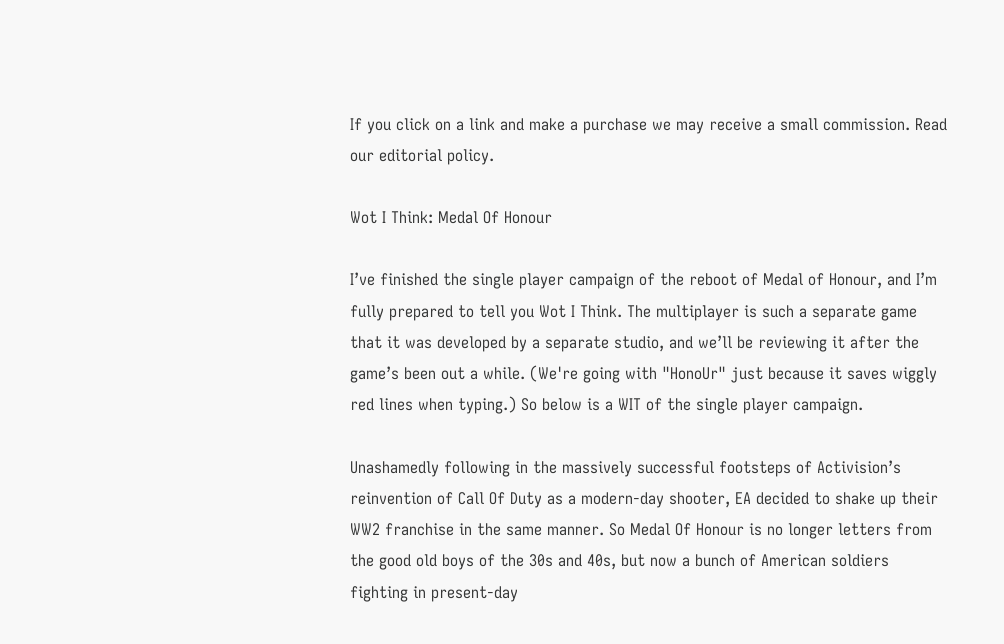If you click on a link and make a purchase we may receive a small commission. Read our editorial policy.

Wot I Think: Medal Of Honour

I’ve finished the single player campaign of the reboot of Medal of Honour, and I’m fully prepared to tell you Wot I Think. The multiplayer is such a separate game that it was developed by a separate studio, and we’ll be reviewing it after the game’s been out a while. (We're going with "HonoUr" just because it saves wiggly red lines when typing.) So below is a WIT of the single player campaign.

Unashamedly following in the massively successful footsteps of Activision’s reinvention of Call Of Duty as a modern-day shooter, EA decided to shake up their WW2 franchise in the same manner. So Medal Of Honour is no longer letters from the good old boys of the 30s and 40s, but now a bunch of American soldiers fighting in present-day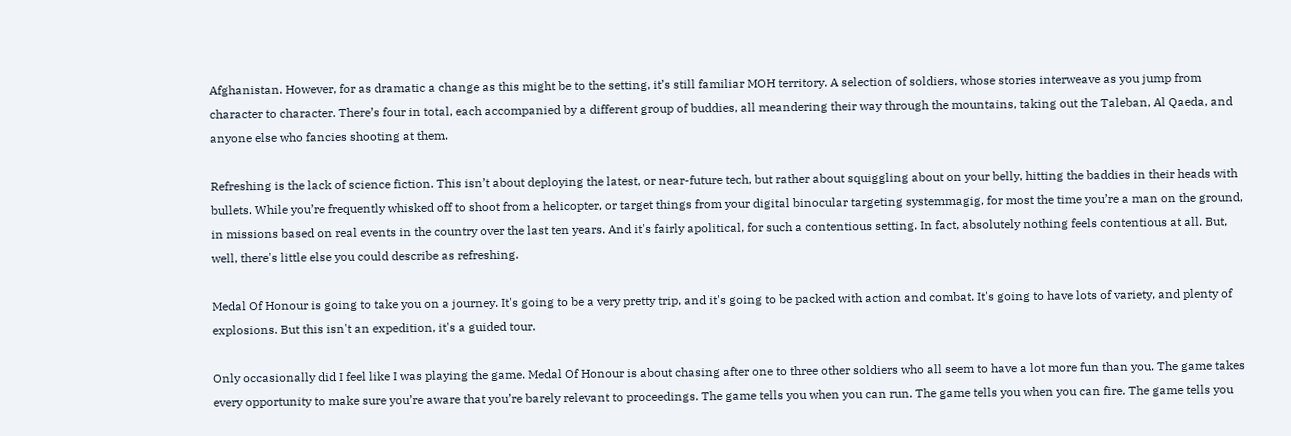Afghanistan. However, for as dramatic a change as this might be to the setting, it’s still familiar MOH territory. A selection of soldiers, whose stories interweave as you jump from character to character. There’s four in total, each accompanied by a different group of buddies, all meandering their way through the mountains, taking out the Taleban, Al Qaeda, and anyone else who fancies shooting at them.

Refreshing is the lack of science fiction. This isn’t about deploying the latest, or near-future tech, but rather about squiggling about on your belly, hitting the baddies in their heads with bullets. While you’re frequently whisked off to shoot from a helicopter, or target things from your digital binocular targeting systemmagig, for most the time you’re a man on the ground, in missions based on real events in the country over the last ten years. And it's fairly apolitical, for such a contentious setting. In fact, absolutely nothing feels contentious at all. But, well, there's little else you could describe as refreshing.

Medal Of Honour is going to take you on a journey. It's going to be a very pretty trip, and it's going to be packed with action and combat. It's going to have lots of variety, and plenty of explosions. But this isn't an expedition, it's a guided tour.

Only occasionally did I feel like I was playing the game. Medal Of Honour is about chasing after one to three other soldiers who all seem to have a lot more fun than you. The game takes every opportunity to make sure you’re aware that you’re barely relevant to proceedings. The game tells you when you can run. The game tells you when you can fire. The game tells you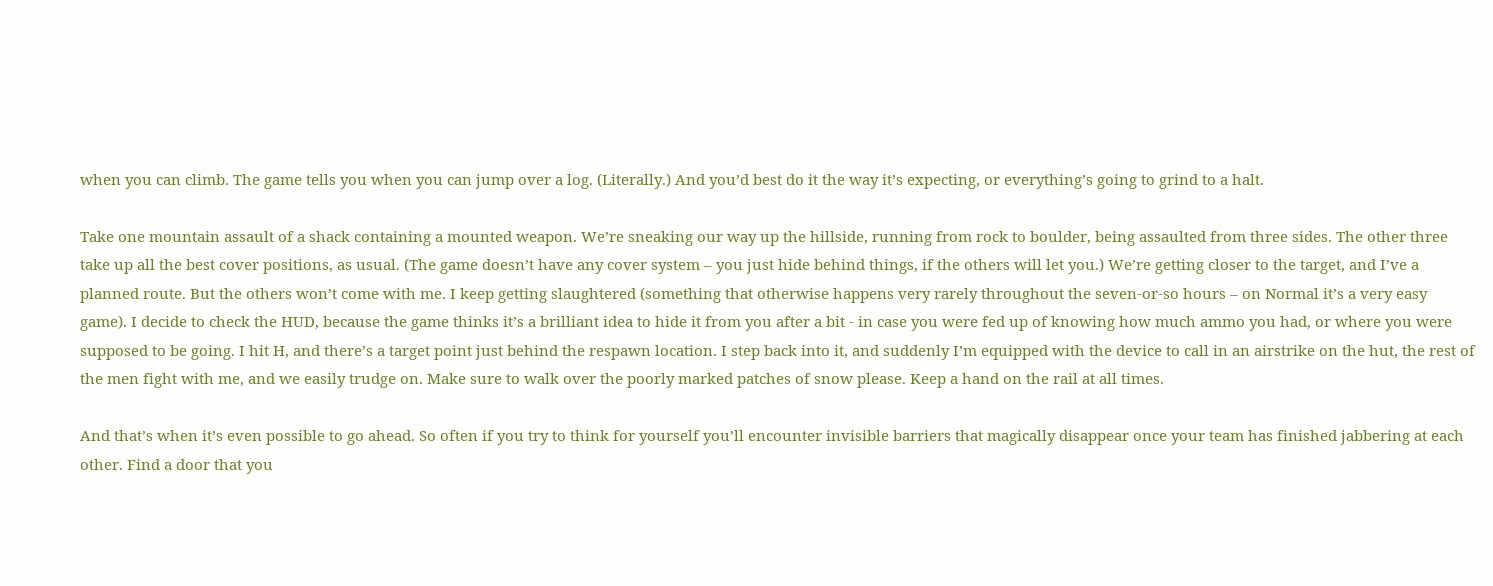when you can climb. The game tells you when you can jump over a log. (Literally.) And you’d best do it the way it’s expecting, or everything’s going to grind to a halt.

Take one mountain assault of a shack containing a mounted weapon. We’re sneaking our way up the hillside, running from rock to boulder, being assaulted from three sides. The other three take up all the best cover positions, as usual. (The game doesn’t have any cover system – you just hide behind things, if the others will let you.) We’re getting closer to the target, and I’ve a planned route. But the others won’t come with me. I keep getting slaughtered (something that otherwise happens very rarely throughout the seven-or-so hours – on Normal it’s a very easy game). I decide to check the HUD, because the game thinks it’s a brilliant idea to hide it from you after a bit - in case you were fed up of knowing how much ammo you had, or where you were supposed to be going. I hit H, and there’s a target point just behind the respawn location. I step back into it, and suddenly I’m equipped with the device to call in an airstrike on the hut, the rest of the men fight with me, and we easily trudge on. Make sure to walk over the poorly marked patches of snow please. Keep a hand on the rail at all times.

And that’s when it’s even possible to go ahead. So often if you try to think for yourself you’ll encounter invisible barriers that magically disappear once your team has finished jabbering at each other. Find a door that you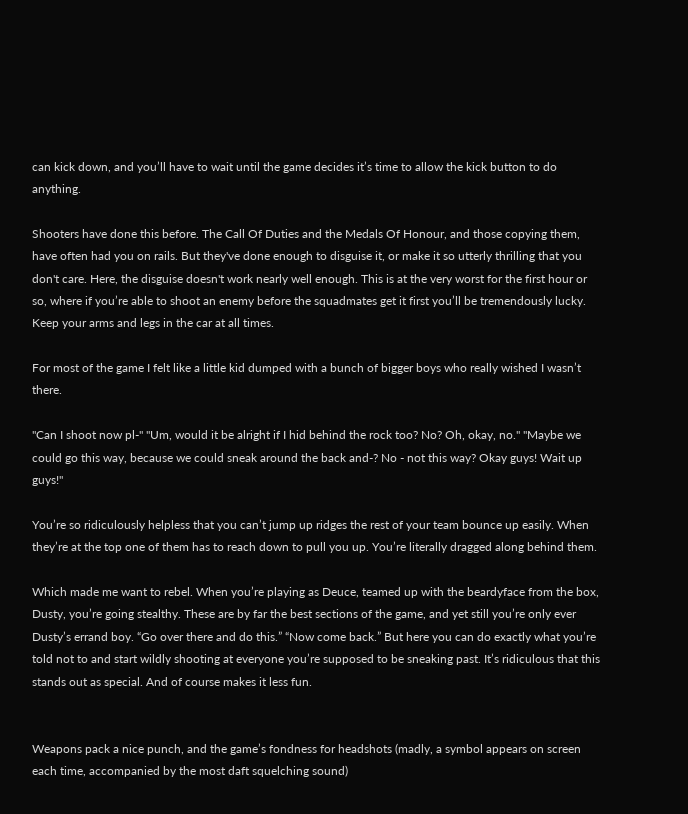can kick down, and you’ll have to wait until the game decides it’s time to allow the kick button to do anything.

Shooters have done this before. The Call Of Duties and the Medals Of Honour, and those copying them, have often had you on rails. But they've done enough to disguise it, or make it so utterly thrilling that you don't care. Here, the disguise doesn't work nearly well enough. This is at the very worst for the first hour or so, where if you’re able to shoot an enemy before the squadmates get it first you’ll be tremendously lucky. Keep your arms and legs in the car at all times.

For most of the game I felt like a little kid dumped with a bunch of bigger boys who really wished I wasn’t there.

"Can I shoot now pl-" "Um, would it be alright if I hid behind the rock too? No? Oh, okay, no." "Maybe we could go this way, because we could sneak around the back and-? No - not this way? Okay guys! Wait up guys!"

You’re so ridiculously helpless that you can’t jump up ridges the rest of your team bounce up easily. When they’re at the top one of them has to reach down to pull you up. You’re literally dragged along behind them.

Which made me want to rebel. When you’re playing as Deuce, teamed up with the beardyface from the box, Dusty, you’re going stealthy. These are by far the best sections of the game, and yet still you’re only ever Dusty’s errand boy. “Go over there and do this.” “Now come back.” But here you can do exactly what you’re told not to and start wildly shooting at everyone you’re supposed to be sneaking past. It’s ridiculous that this stands out as special. And of course makes it less fun.


Weapons pack a nice punch, and the game’s fondness for headshots (madly, a symbol appears on screen each time, accompanied by the most daft squelching sound)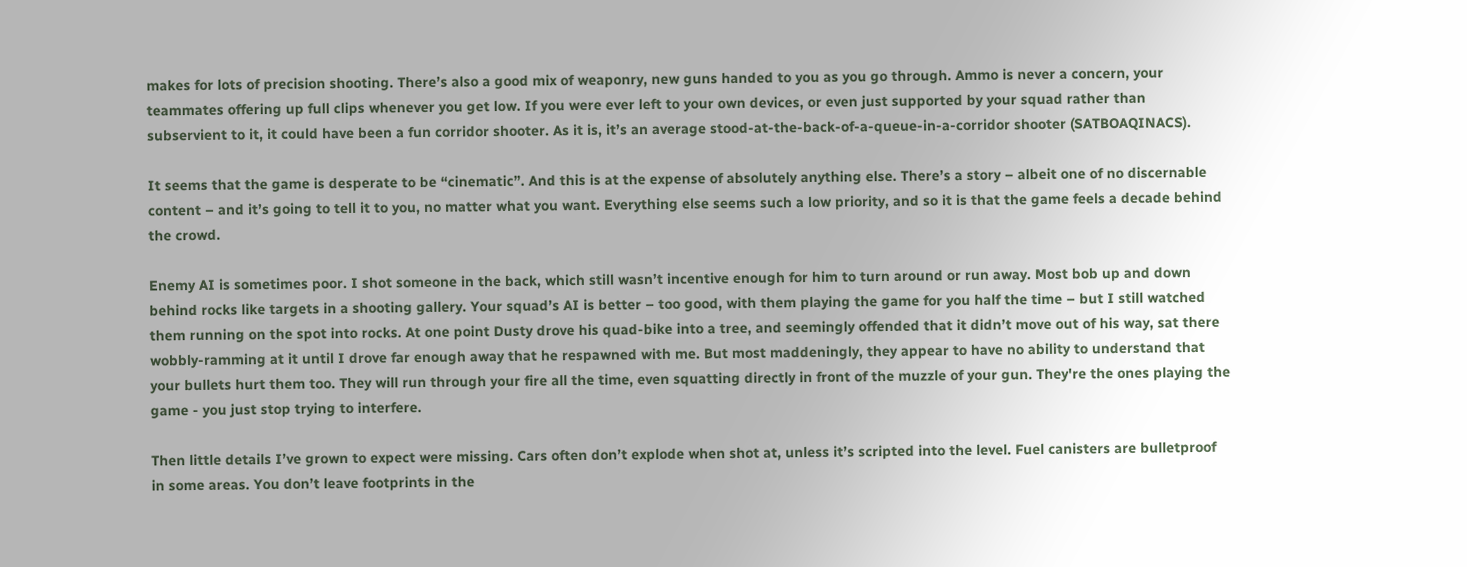makes for lots of precision shooting. There’s also a good mix of weaponry, new guns handed to you as you go through. Ammo is never a concern, your teammates offering up full clips whenever you get low. If you were ever left to your own devices, or even just supported by your squad rather than subservient to it, it could have been a fun corridor shooter. As it is, it’s an average stood-at-the-back-of-a-queue-in-a-corridor shooter (SATBOAQINACS).

It seems that the game is desperate to be “cinematic”. And this is at the expense of absolutely anything else. There’s a story – albeit one of no discernable content – and it’s going to tell it to you, no matter what you want. Everything else seems such a low priority, and so it is that the game feels a decade behind the crowd.

Enemy AI is sometimes poor. I shot someone in the back, which still wasn’t incentive enough for him to turn around or run away. Most bob up and down behind rocks like targets in a shooting gallery. Your squad’s AI is better – too good, with them playing the game for you half the time – but I still watched them running on the spot into rocks. At one point Dusty drove his quad-bike into a tree, and seemingly offended that it didn’t move out of his way, sat there wobbly-ramming at it until I drove far enough away that he respawned with me. But most maddeningly, they appear to have no ability to understand that your bullets hurt them too. They will run through your fire all the time, even squatting directly in front of the muzzle of your gun. They're the ones playing the game - you just stop trying to interfere.

Then little details I’ve grown to expect were missing. Cars often don’t explode when shot at, unless it’s scripted into the level. Fuel canisters are bulletproof in some areas. You don’t leave footprints in the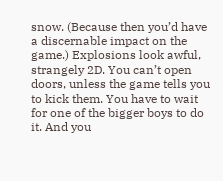snow. (Because then you’d have a discernable impact on the game.) Explosions look awful, strangely 2D. You can’t open doors, unless the game tells you to kick them. You have to wait for one of the bigger boys to do it. And you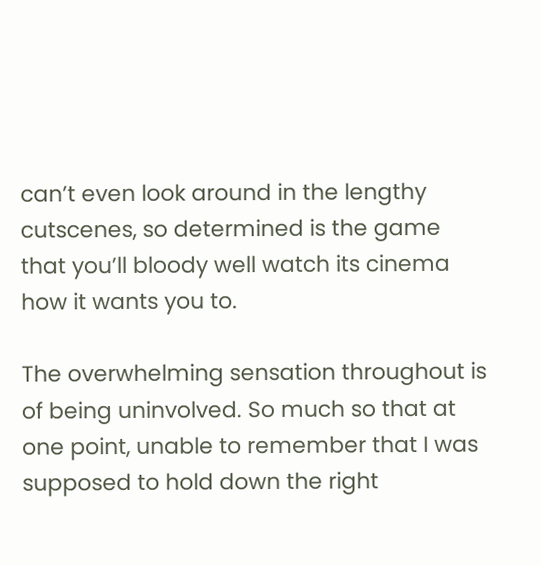can’t even look around in the lengthy cutscenes, so determined is the game that you’ll bloody well watch its cinema how it wants you to.

The overwhelming sensation throughout is of being uninvolved. So much so that at one point, unable to remember that I was supposed to hold down the right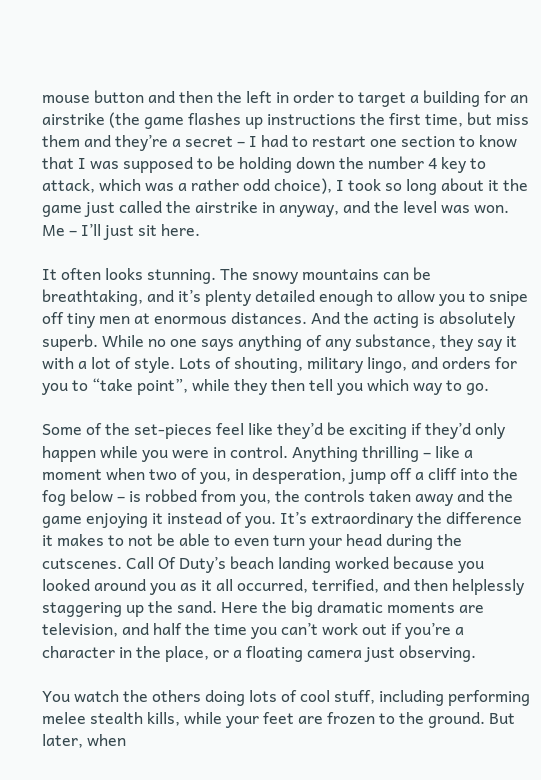mouse button and then the left in order to target a building for an airstrike (the game flashes up instructions the first time, but miss them and they’re a secret – I had to restart one section to know that I was supposed to be holding down the number 4 key to attack, which was a rather odd choice), I took so long about it the game just called the airstrike in anyway, and the level was won. Me – I’ll just sit here.

It often looks stunning. The snowy mountains can be breathtaking, and it’s plenty detailed enough to allow you to snipe off tiny men at enormous distances. And the acting is absolutely superb. While no one says anything of any substance, they say it with a lot of style. Lots of shouting, military lingo, and orders for you to “take point”, while they then tell you which way to go.

Some of the set-pieces feel like they’d be exciting if they’d only happen while you were in control. Anything thrilling – like a moment when two of you, in desperation, jump off a cliff into the fog below – is robbed from you, the controls taken away and the game enjoying it instead of you. It’s extraordinary the difference it makes to not be able to even turn your head during the cutscenes. Call Of Duty’s beach landing worked because you looked around you as it all occurred, terrified, and then helplessly staggering up the sand. Here the big dramatic moments are television, and half the time you can’t work out if you’re a character in the place, or a floating camera just observing.

You watch the others doing lots of cool stuff, including performing melee stealth kills, while your feet are frozen to the ground. But later, when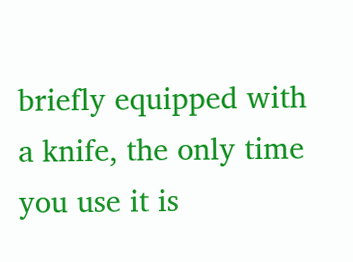briefly equipped with a knife, the only time you use it is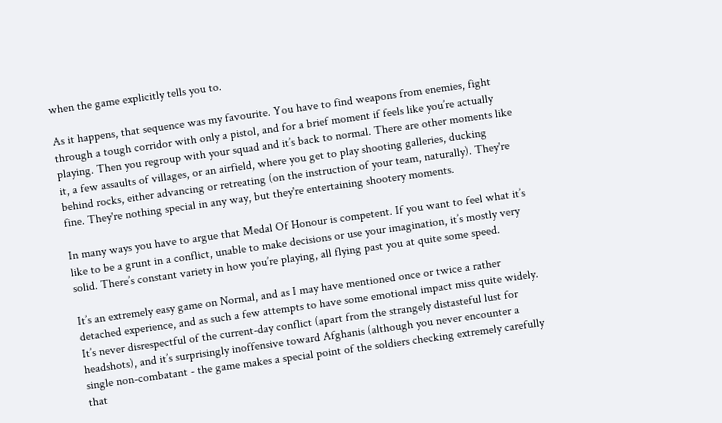when the game explicitly tells you to.

As it happens, that sequence was my favourite. You have to find weapons from enemies, fight through a tough corridor with only a pistol, and for a brief moment if feels like you’re actually playing. Then you regroup with your squad and it’s back to normal. There are other moments like it, a few assaults of villages, or an airfield, where you get to play shooting galleries, ducking behind rocks, either advancing or retreating (on the instruction of your team, naturally). They're fine. They're nothing special in any way, but they're entertaining shootery moments.

In many ways you have to argue that Medal Of Honour is competent. If you want to feel what it’s like to be a grunt in a conflict, unable to make decisions or use your imagination, it’s mostly very solid. There’s constant variety in how you’re playing, all flying past you at quite some speed.

It’s an extremely easy game on Normal, and as I may have mentioned once or twice a rather detached experience, and as such a few attempts to have some emotional impact miss quite widely. It’s never disrespectful of the current-day conflict (apart from the strangely distasteful lust for headshots), and it’s surprisingly inoffensive toward Afghanis (although you never encounter a single non-combatant - the game makes a special point of the soldiers checking extremely carefully that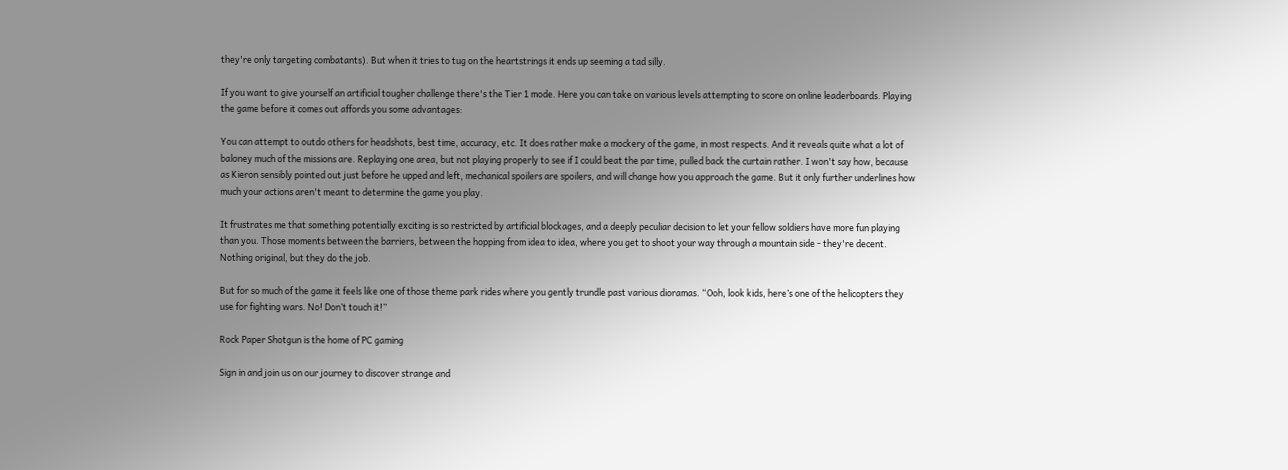they're only targeting combatants). But when it tries to tug on the heartstrings it ends up seeming a tad silly.

If you want to give yourself an artificial tougher challenge there's the Tier 1 mode. Here you can take on various levels attempting to score on online leaderboards. Playing the game before it comes out affords you some advantages:

You can attempt to outdo others for headshots, best time, accuracy, etc. It does rather make a mockery of the game, in most respects. And it reveals quite what a lot of baloney much of the missions are. Replaying one area, but not playing properly to see if I could beat the par time, pulled back the curtain rather. I won't say how, because as Kieron sensibly pointed out just before he upped and left, mechanical spoilers are spoilers, and will change how you approach the game. But it only further underlines how much your actions aren't meant to determine the game you play.

It frustrates me that something potentially exciting is so restricted by artificial blockages, and a deeply peculiar decision to let your fellow soldiers have more fun playing than you. Those moments between the barriers, between the hopping from idea to idea, where you get to shoot your way through a mountain side - they're decent. Nothing original, but they do the job.

But for so much of the game it feels like one of those theme park rides where you gently trundle past various dioramas. “Ooh, look kids, here’s one of the helicopters they use for fighting wars. No! Don’t touch it!”

Rock Paper Shotgun is the home of PC gaming

Sign in and join us on our journey to discover strange and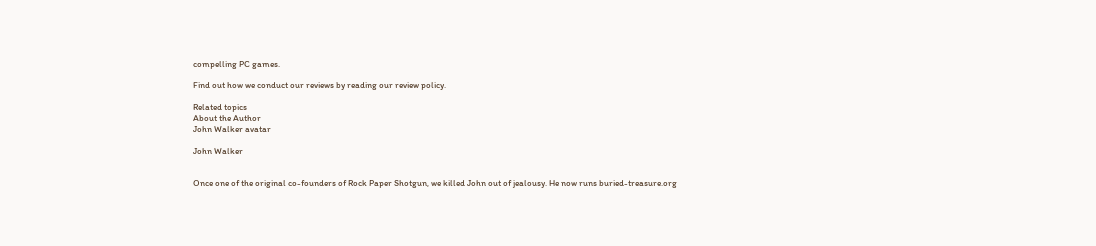compelling PC games.

Find out how we conduct our reviews by reading our review policy.

Related topics
About the Author
John Walker avatar

John Walker


Once one of the original co-founders of Rock Paper Shotgun, we killed John out of jealousy. He now runs buried-treasure.org